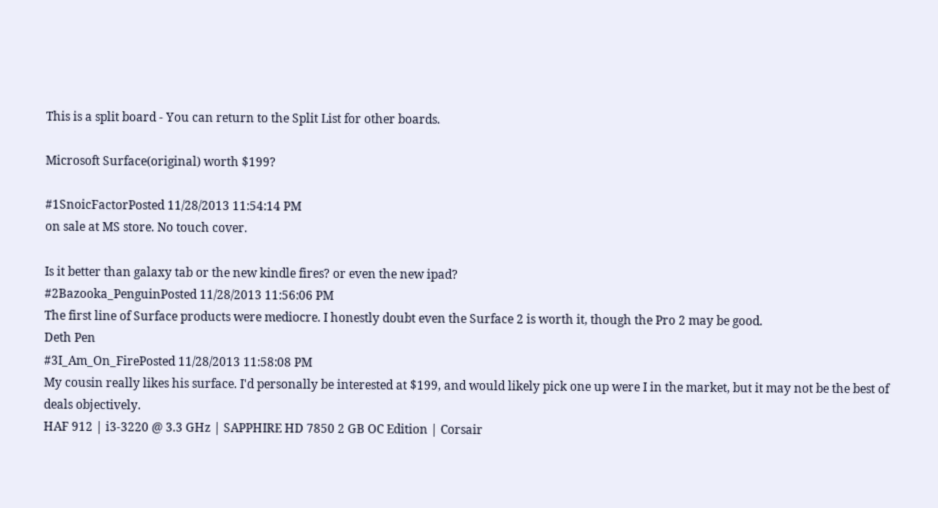This is a split board - You can return to the Split List for other boards.

Microsoft Surface(original) worth $199?

#1SnoicFactorPosted 11/28/2013 11:54:14 PM
on sale at MS store. No touch cover.

Is it better than galaxy tab or the new kindle fires? or even the new ipad?
#2Bazooka_PenguinPosted 11/28/2013 11:56:06 PM
The first line of Surface products were mediocre. I honestly doubt even the Surface 2 is worth it, though the Pro 2 may be good.
Deth Pen
#3I_Am_On_FirePosted 11/28/2013 11:58:08 PM
My cousin really likes his surface. I'd personally be interested at $199, and would likely pick one up were I in the market, but it may not be the best of deals objectively.
HAF 912 | i3-3220 @ 3.3 GHz | SAPPHIRE HD 7850 2 GB OC Edition | Corsair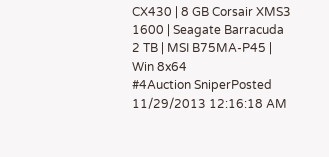CX430 | 8 GB Corsair XMS3 1600 | Seagate Barracuda 2 TB | MSI B75MA-P45 | Win 8x64
#4Auction SniperPosted 11/29/2013 12:16:18 AM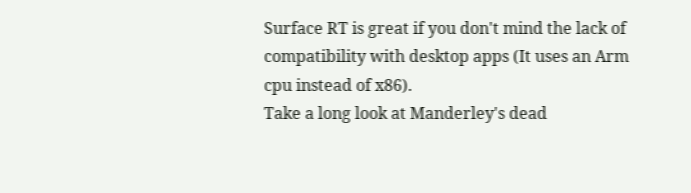Surface RT is great if you don't mind the lack of compatibility with desktop apps (It uses an Arm cpu instead of x86).
Take a long look at Manderley's dead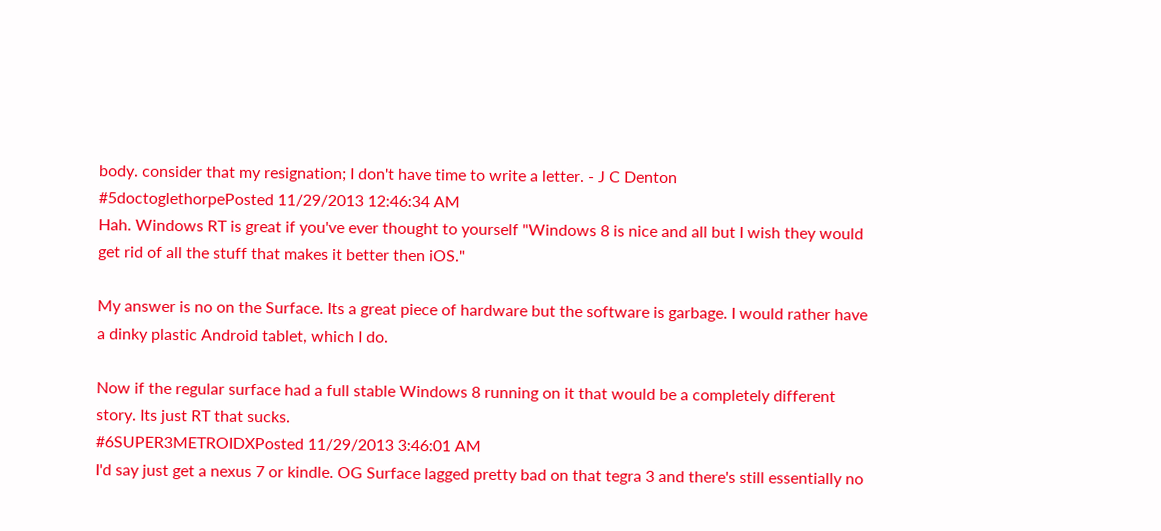body. consider that my resignation; I don't have time to write a letter. - J C Denton
#5doctoglethorpePosted 11/29/2013 12:46:34 AM
Hah. Windows RT is great if you've ever thought to yourself "Windows 8 is nice and all but I wish they would get rid of all the stuff that makes it better then iOS."

My answer is no on the Surface. Its a great piece of hardware but the software is garbage. I would rather have a dinky plastic Android tablet, which I do.

Now if the regular surface had a full stable Windows 8 running on it that would be a completely different story. Its just RT that sucks.
#6SUPER3METROIDXPosted 11/29/2013 3:46:01 AM
I'd say just get a nexus 7 or kindle. OG Surface lagged pretty bad on that tegra 3 and there's still essentially no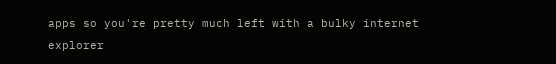apps so you're pretty much left with a bulky internet explorer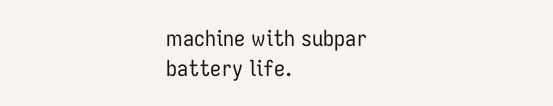machine with subpar battery life.